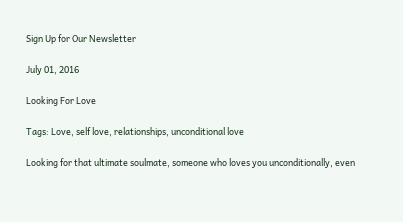Sign Up for Our Newsletter

July 01, 2016

Looking For Love

Tags: Love, self love, relationships, unconditional love

Looking for that ultimate soulmate, someone who loves you unconditionally, even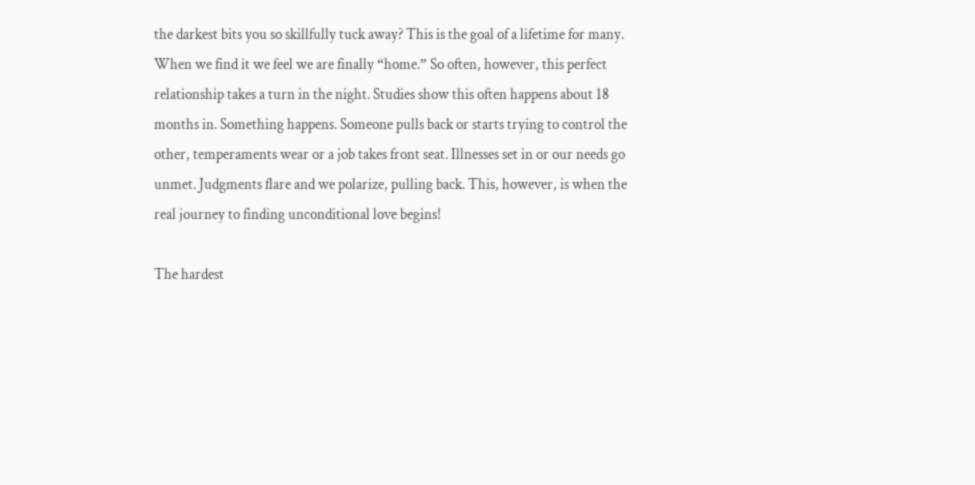the darkest bits you so skillfully tuck away? This is the goal of a lifetime for many. When we find it we feel we are finally “home.” So often, however, this perfect relationship takes a turn in the night. Studies show this often happens about 18 months in. Something happens. Someone pulls back or starts trying to control the other, temperaments wear or a job takes front seat. Illnesses set in or our needs go unmet. Judgments flare and we polarize, pulling back. This, however, is when the real journey to finding unconditional love begins!

The hardest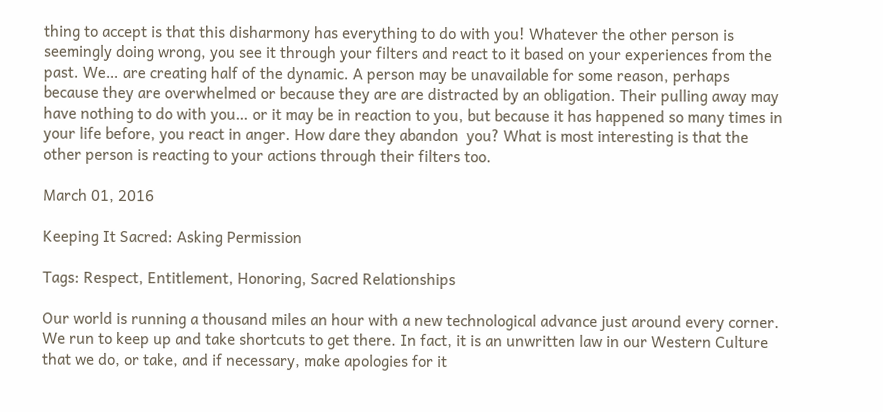thing to accept is that this disharmony has everything to do with you! Whatever the other person is seemingly doing wrong, you see it through your filters and react to it based on your experiences from the past. We… are creating half of the dynamic. A person may be unavailable for some reason, perhaps because they are overwhelmed or because they are are distracted by an obligation. Their pulling away may have nothing to do with you… or it may be in reaction to you, but because it has happened so many times in your life before, you react in anger. How dare they abandon  you? What is most interesting is that the other person is reacting to your actions through their filters too.

March 01, 2016

Keeping It Sacred: Asking Permission

Tags: Respect, Entitlement, Honoring, Sacred Relationships

Our world is running a thousand miles an hour with a new technological advance just around every corner. We run to keep up and take shortcuts to get there. In fact, it is an unwritten law in our Western Culture that we do, or take, and if necessary, make apologies for it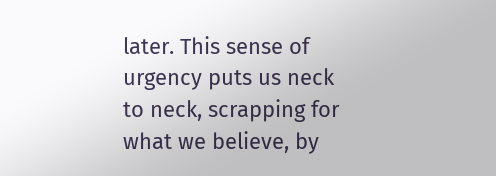later. This sense of urgency puts us neck to neck, scrapping for what we believe, by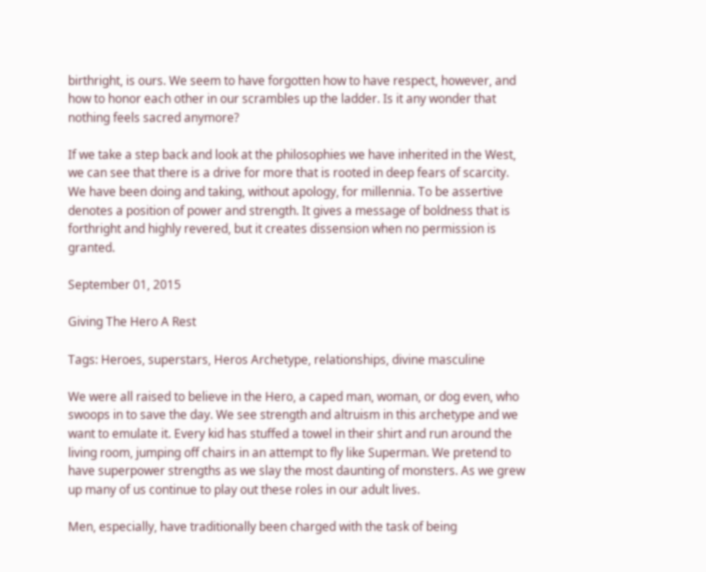birthright, is ours. We seem to have forgotten how to have respect, however, and how to honor each other in our scrambles up the ladder. Is it any wonder that nothing feels sacred anymore?

If we take a step back and look at the philosophies we have inherited in the West, we can see that there is a drive for more that is rooted in deep fears of scarcity. We have been doing and taking, without apology, for millennia. To be assertive denotes a position of power and strength. It gives a message of boldness that is forthright and highly revered, but it creates dissension when no permission is granted.

September 01, 2015

Giving The Hero A Rest

Tags: Heroes, superstars, Heros Archetype, relationships, divine masculine

We were all raised to believe in the Hero, a caped man, woman, or dog even, who swoops in to save the day. We see strength and altruism in this archetype and we want to emulate it. Every kid has stuffed a towel in their shirt and run around the living room, jumping off chairs in an attempt to fly like Superman. We pretend to have superpower strengths as we slay the most daunting of monsters. As we grew up many of us continue to play out these roles in our adult lives.

Men, especially, have traditionally been charged with the task of being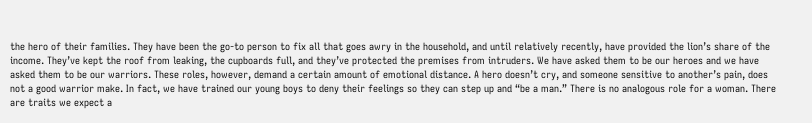the hero of their families. They have been the go-to person to fix all that goes awry in the household, and until relatively recently, have provided the lion’s share of the income. They’ve kept the roof from leaking, the cupboards full, and they’ve protected the premises from intruders. We have asked them to be our heroes and we have asked them to be our warriors. These roles, however, demand a certain amount of emotional distance. A hero doesn’t cry, and someone sensitive to another’s pain, does not a good warrior make. In fact, we have trained our young boys to deny their feelings so they can step up and “be a man.” There is no analogous role for a woman. There are traits we expect a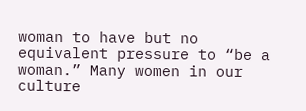woman to have but no equivalent pressure to “be a woman.” Many women in our culture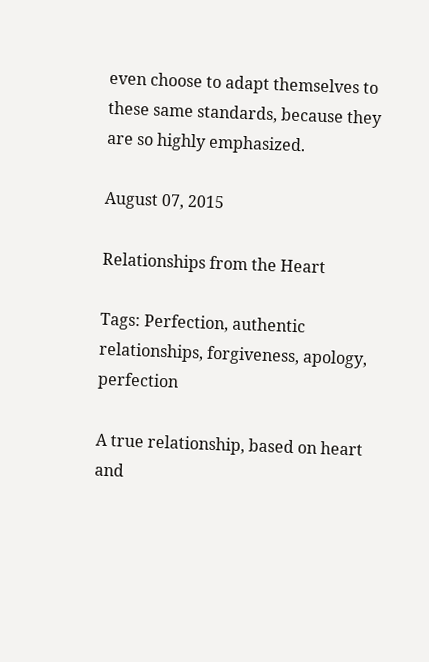even choose to adapt themselves to these same standards, because they are so highly emphasized.

August 07, 2015

Relationships from the Heart

Tags: Perfection, authentic relationships, forgiveness, apology, perfection

A true relationship, based on heart and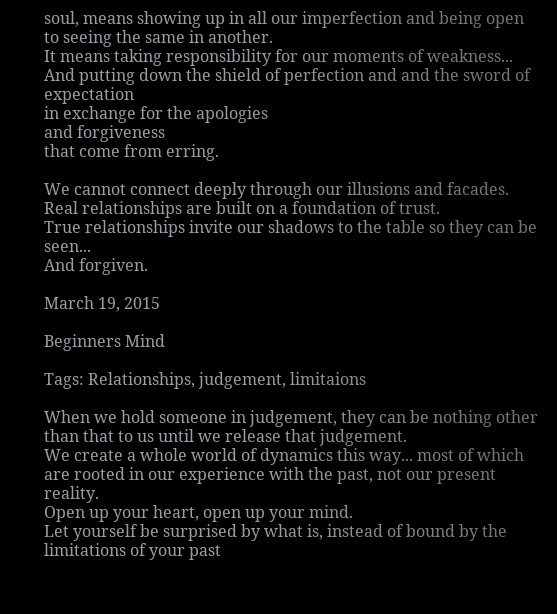soul, means showing up in all our imperfection and being open to seeing the same in another.
It means taking responsibility for our moments of weakness...
And putting down the shield of perfection and and the sword of expectation
in exchange for the apologies
and forgiveness
that come from erring.

We cannot connect deeply through our illusions and facades.
Real relationships are built on a foundation of trust.
True relationships invite our shadows to the table so they can be seen...
And forgiven.

March 19, 2015

Beginners Mind

Tags: Relationships, judgement, limitaions

When we hold someone in judgement, they can be nothing other than that to us until we release that judgement.
We create a whole world of dynamics this way... most of which are rooted in our experience with the past, not our present reality.
Open up your heart, open up your mind.
Let yourself be surprised by what is, instead of bound by the limitations of your past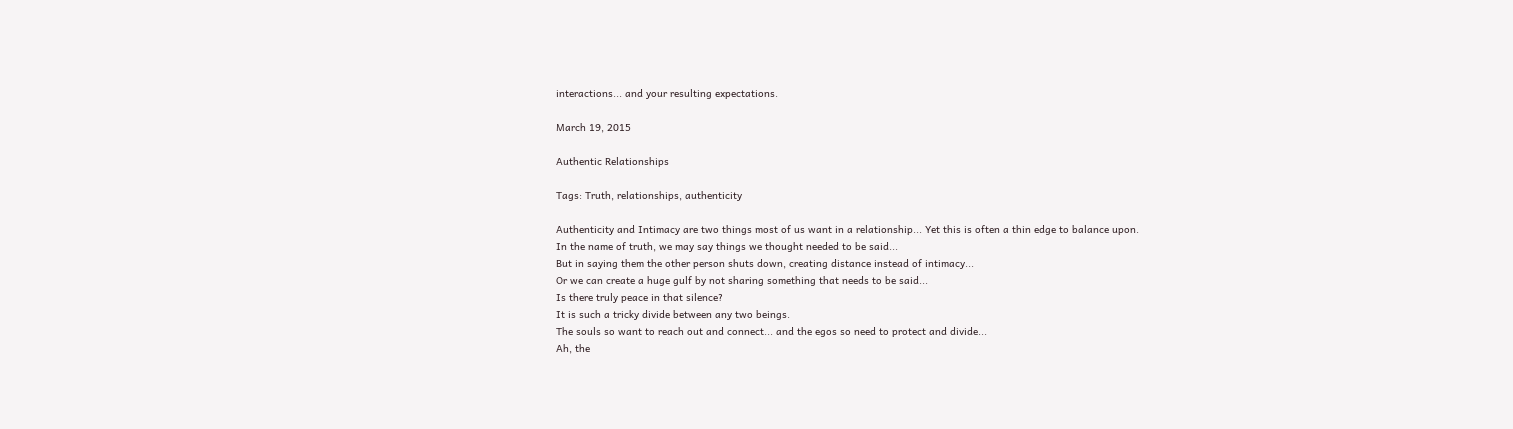interactions... and your resulting expectations.

March 19, 2015

Authentic Relationships

Tags: Truth, relationships, authenticity

Authenticity and Intimacy are two things most of us want in a relationship... Yet this is often a thin edge to balance upon.
In the name of truth, we may say things we thought needed to be said...
But in saying them the other person shuts down, creating distance instead of intimacy...
Or we can create a huge gulf by not sharing something that needs to be said...
Is there truly peace in that silence?
It is such a tricky divide between any two beings.
The souls so want to reach out and connect... and the egos so need to protect and divide...
Ah, the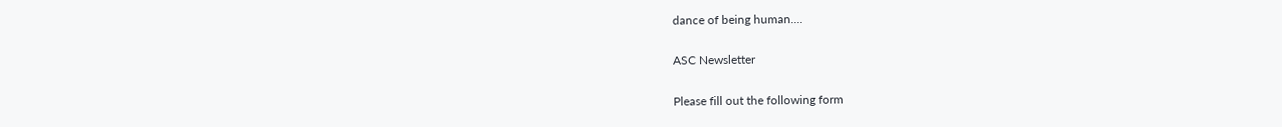dance of being human....

ASC Newsletter

Please fill out the following form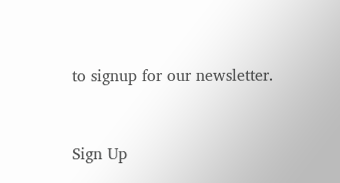to signup for our newsletter.


Sign Up